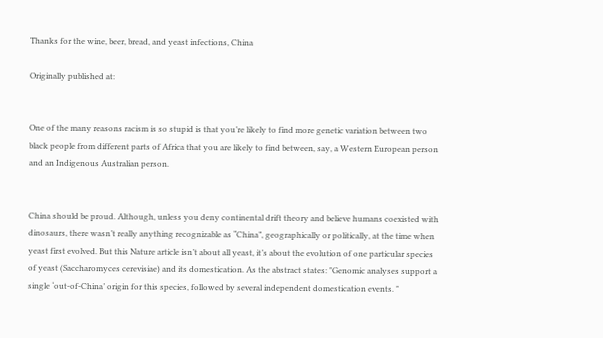Thanks for the wine, beer, bread, and yeast infections, China

Originally published at:


One of the many reasons racism is so stupid is that you’re likely to find more genetic variation between two black people from different parts of Africa that you are likely to find between, say, a Western European person and an Indigenous Australian person.


China should be proud. Although, unless you deny continental drift theory and believe humans coexisted with dinosaurs, there wasn’t really anything recognizable as “China”, geographically or politically, at the time when yeast first evolved. But this Nature article isn’t about all yeast, it’s about the evolution of one particular species of yeast (Saccharomyces cerevisiae) and its domestication. As the abstract states: "Genomic analyses support a single ‘out-of-China’ origin for this species, followed by several independent domestication events. "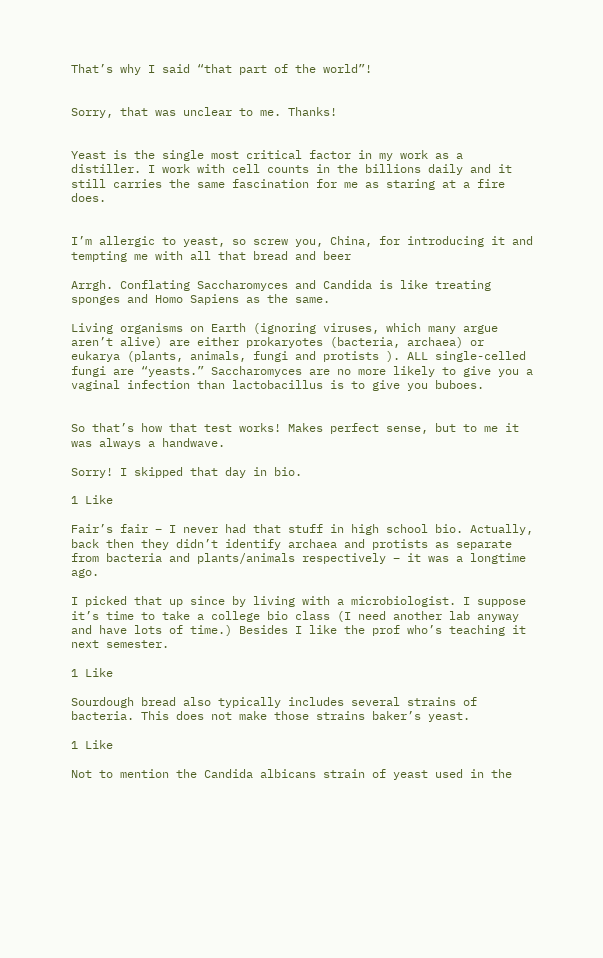That’s why I said “that part of the world”!


Sorry, that was unclear to me. Thanks!


Yeast is the single most critical factor in my work as a distiller. I work with cell counts in the billions daily and it still carries the same fascination for me as staring at a fire does.


I’m allergic to yeast, so screw you, China, for introducing it and tempting me with all that bread and beer

Arrgh. Conflating Saccharomyces and Candida is like treating sponges and Homo Sapiens as the same.

Living organisms on Earth (ignoring viruses, which many argue aren’t alive) are either prokaryotes (bacteria, archaea) or eukarya (plants, animals, fungi and protists ). ALL single-celled fungi are “yeasts.” Saccharomyces are no more likely to give you a vaginal infection than lactobacillus is to give you buboes.


So that’s how that test works! Makes perfect sense, but to me it was always a handwave.

Sorry! I skipped that day in bio.

1 Like

Fair’s fair – I never had that stuff in high school bio. Actually, back then they didn’t identify archaea and protists as separate from bacteria and plants/animals respectively – it was a longtime ago.

I picked that up since by living with a microbiologist. I suppose it’s time to take a college bio class (I need another lab anyway and have lots of time.) Besides I like the prof who’s teaching it next semester.

1 Like

Sourdough bread also typically includes several strains of bacteria. This does not make those strains baker’s yeast.

1 Like

Not to mention the Candida albicans strain of yeast used in the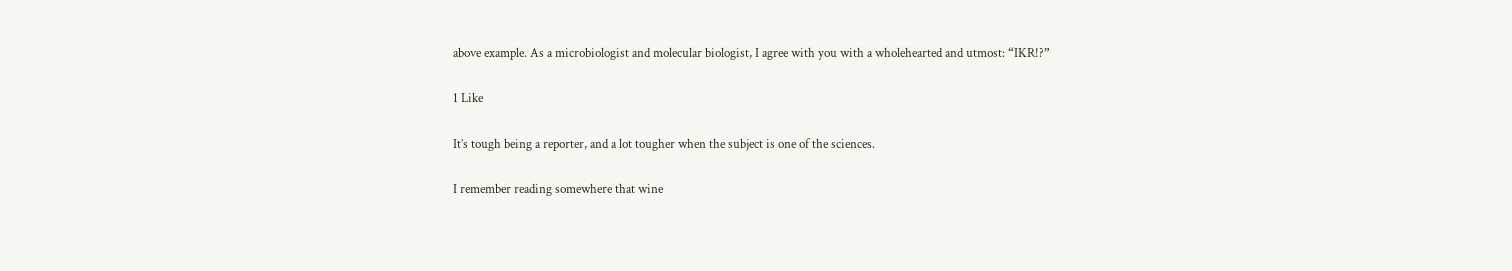above example. As a microbiologist and molecular biologist, I agree with you with a wholehearted and utmost: “IKR!?”

1 Like

It’s tough being a reporter, and a lot tougher when the subject is one of the sciences.

I remember reading somewhere that wine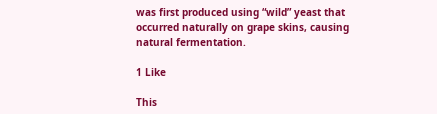was first produced using “wild” yeast that occurred naturally on grape skins, causing natural fermentation.

1 Like

This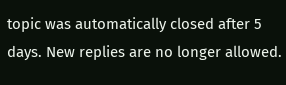topic was automatically closed after 5 days. New replies are no longer allowed.